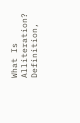What Is Alliteration? Definition,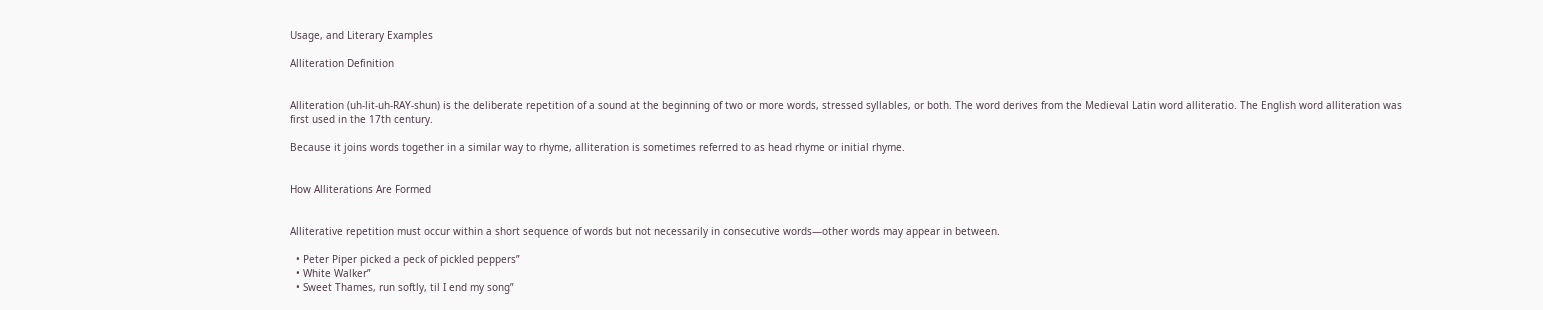Usage, and Literary Examples

Alliteration Definition


Alliteration (uh-lit-uh-RAY-shun) is the deliberate repetition of a sound at the beginning of two or more words, stressed syllables, or both. The word derives from the Medieval Latin word alliteratio. The English word alliteration was first used in the 17th century.

Because it joins words together in a similar way to rhyme, alliteration is sometimes referred to as head rhyme or initial rhyme.


How Alliterations Are Formed


Alliterative repetition must occur within a short sequence of words but not necessarily in consecutive words—other words may appear in between.

  • Peter Piper picked a peck of pickled peppers”
  • White Walker”
  • Sweet Thames, run softly, til I end my song”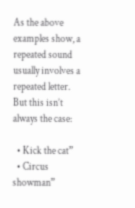As the above examples show, a repeated sound usually involves a repeated letter. But this isn’t always the case:

  • Kick the cat”
  • Circus showman”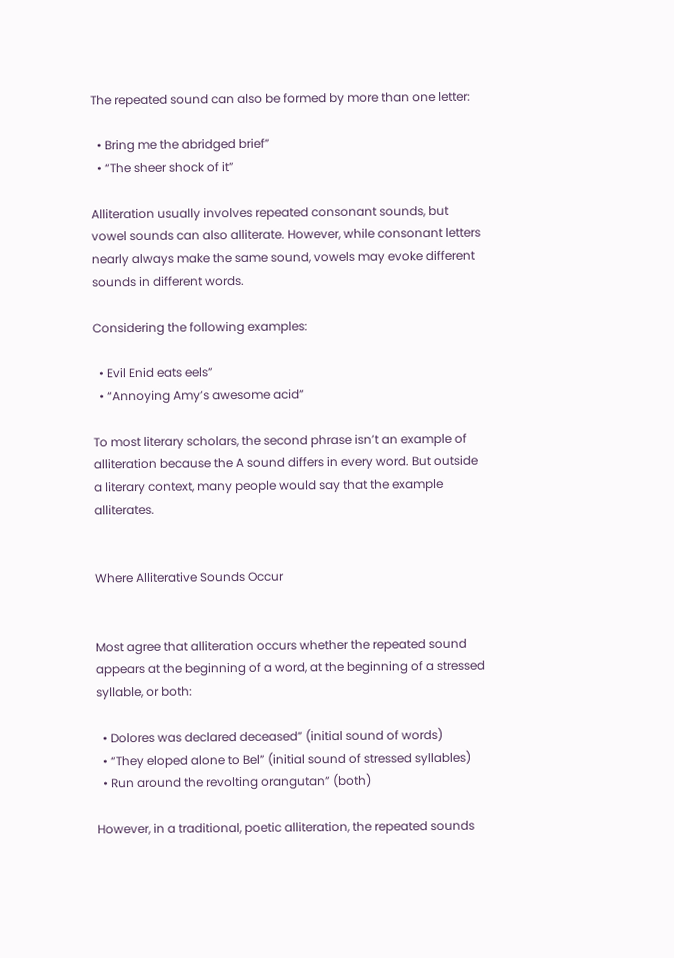The repeated sound can also be formed by more than one letter:

  • Bring me the abridged brief”
  • “The sheer shock of it”

Alliteration usually involves repeated consonant sounds, but vowel sounds can also alliterate. However, while consonant letters nearly always make the same sound, vowels may evoke different sounds in different words.

Considering the following examples:

  • Evil Enid eats eels”
  • “Annoying Amy’s awesome acid”

To most literary scholars, the second phrase isn’t an example of alliteration because the A sound differs in every word. But outside a literary context, many people would say that the example alliterates.


Where Alliterative Sounds Occur


Most agree that alliteration occurs whether the repeated sound appears at the beginning of a word, at the beginning of a stressed syllable, or both:

  • Dolores was declared deceased” (initial sound of words)
  • “They eloped alone to Bel” (initial sound of stressed syllables)
  • Run around the revolting orangutan” (both)

However, in a traditional, poetic alliteration, the repeated sounds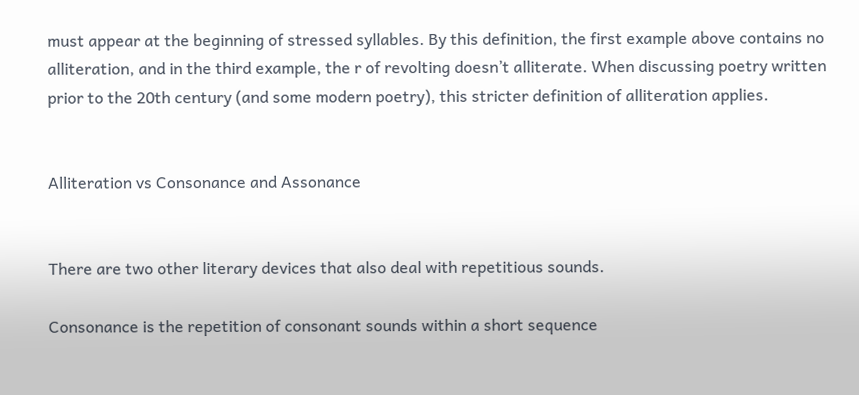must appear at the beginning of stressed syllables. By this definition, the first example above contains no alliteration, and in the third example, the r of revolting doesn’t alliterate. When discussing poetry written prior to the 20th century (and some modern poetry), this stricter definition of alliteration applies.


Alliteration vs Consonance and Assonance


There are two other literary devices that also deal with repetitious sounds.

Consonance is the repetition of consonant sounds within a short sequence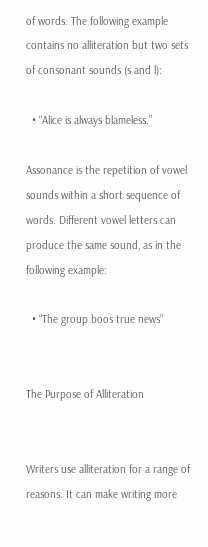of words. The following example contains no alliteration but two sets of consonant sounds (s and l):

  • “Alice is always blameless.”

Assonance is the repetition of vowel sounds within a short sequence of words. Different vowel letters can produce the same sound, as in the following example:

  • “The group boos true news”


The Purpose of Alliteration


Writers use alliteration for a range of reasons. It can make writing more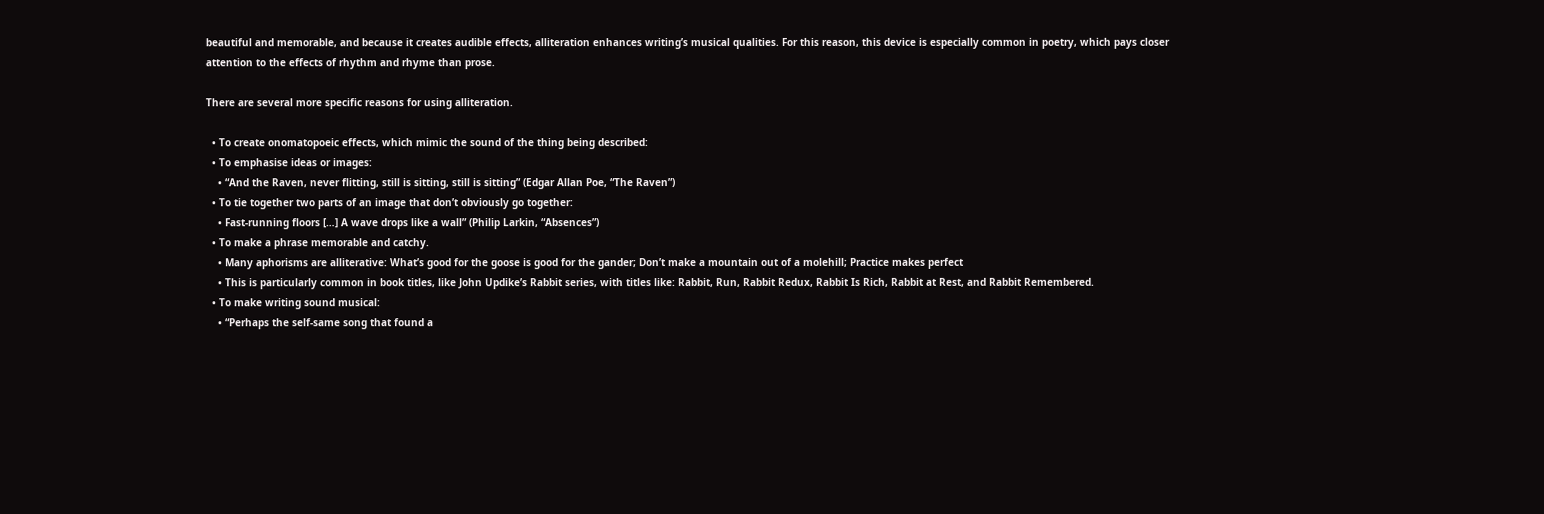beautiful and memorable, and because it creates audible effects, alliteration enhances writing’s musical qualities. For this reason, this device is especially common in poetry, which pays closer attention to the effects of rhythm and rhyme than prose.

There are several more specific reasons for using alliteration.

  • To create onomatopoeic effects, which mimic the sound of the thing being described:
  • To emphasise ideas or images:
    • “And the Raven, never flitting, still is sitting, still is sitting” (Edgar Allan Poe, “The Raven”)
  • To tie together two parts of an image that don’t obviously go together:
    • Fast-running floors […] A wave drops like a wall” (Philip Larkin, “Absences”)
  • To make a phrase memorable and catchy.
    • Many aphorisms are alliterative: What’s good for the goose is good for the gander; Don’t make a mountain out of a molehill; Practice makes perfect
    • This is particularly common in book titles, like John Updike’s Rabbit series, with titles like: Rabbit, Run, Rabbit Redux, Rabbit Is Rich, Rabbit at Rest, and Rabbit Remembered.
  • To make writing sound musical:
    • “Perhaps the self-same song that found a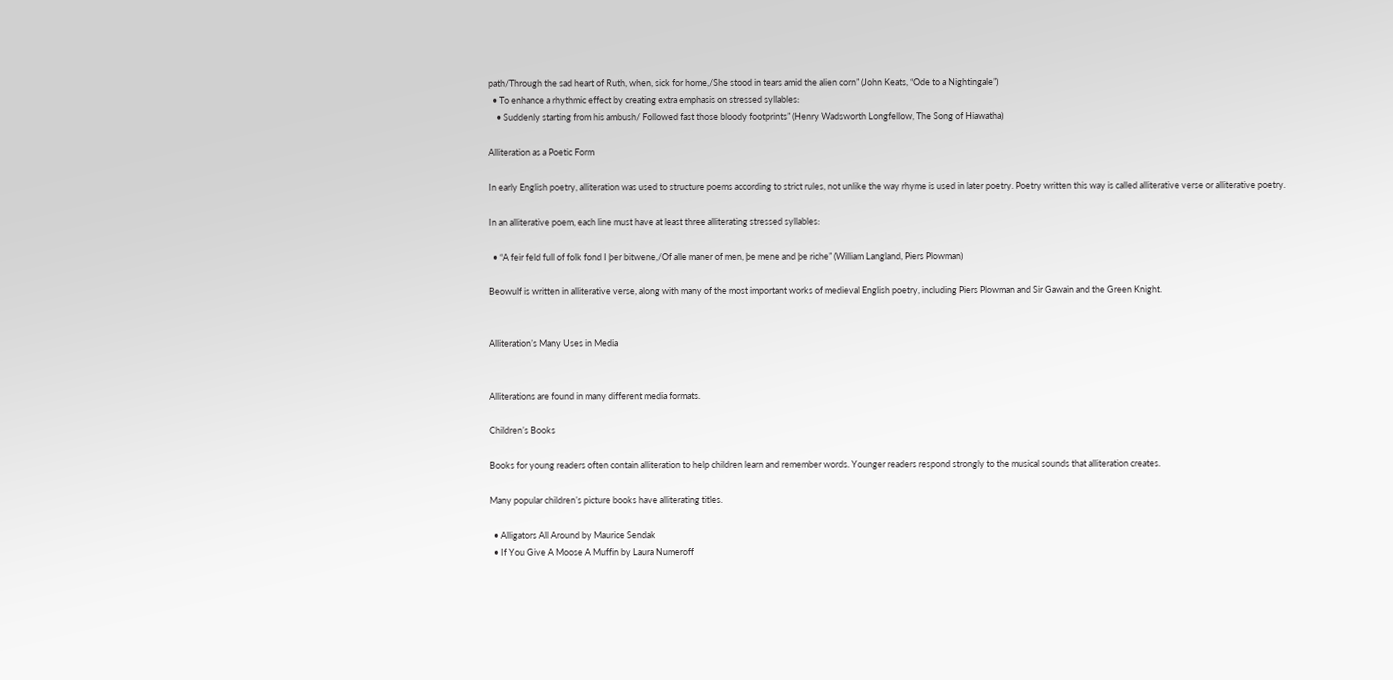path/Through the sad heart of Ruth, when, sick for home,/She stood in tears amid the alien corn” (John Keats, “Ode to a Nightingale”)
  • To enhance a rhythmic effect by creating extra emphasis on stressed syllables:
    • Suddenly starting from his ambush/ Followed fast those bloody footprints” (Henry Wadsworth Longfellow, The Song of Hiawatha)

Alliteration as a Poetic Form

In early English poetry, alliteration was used to structure poems according to strict rules, not unlike the way rhyme is used in later poetry. Poetry written this way is called alliterative verse or alliterative poetry.

In an alliterative poem, each line must have at least three alliterating stressed syllables:

  • “A feir feld full of folk fond I þer bitwene,/Of alle maner of men, þe mene and þe riche” (William Langland, Piers Plowman)

Beowulf is written in alliterative verse, along with many of the most important works of medieval English poetry, including Piers Plowman and Sir Gawain and the Green Knight.


Alliteration’s Many Uses in Media


Alliterations are found in many different media formats.

Children’s Books

Books for young readers often contain alliteration to help children learn and remember words. Younger readers respond strongly to the musical sounds that alliteration creates.

Many popular children’s picture books have alliterating titles.

  • Alligators All Around by Maurice Sendak
  • If You Give A Moose A Muffin by Laura Numeroff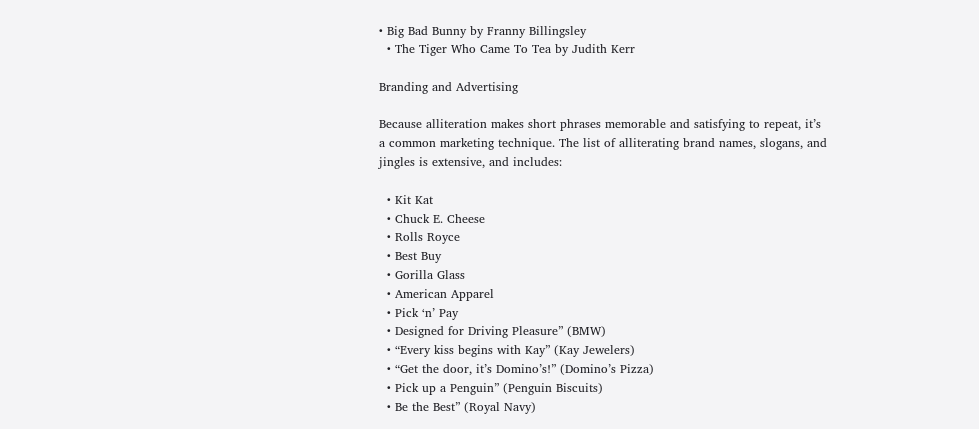• Big Bad Bunny by Franny Billingsley
  • The Tiger Who Came To Tea by Judith Kerr

Branding and Advertising

Because alliteration makes short phrases memorable and satisfying to repeat, it’s a common marketing technique. The list of alliterating brand names, slogans, and jingles is extensive, and includes:

  • Kit Kat
  • Chuck E. Cheese
  • Rolls Royce
  • Best Buy
  • Gorilla Glass
  • American Apparel
  • Pick ‘n’ Pay
  • Designed for Driving Pleasure” (BMW)
  • “Every kiss begins with Kay” (Kay Jewelers)
  • “Get the door, it’s Domino’s!” (Domino’s Pizza)
  • Pick up a Penguin” (Penguin Biscuits)
  • Be the Best” (Royal Navy)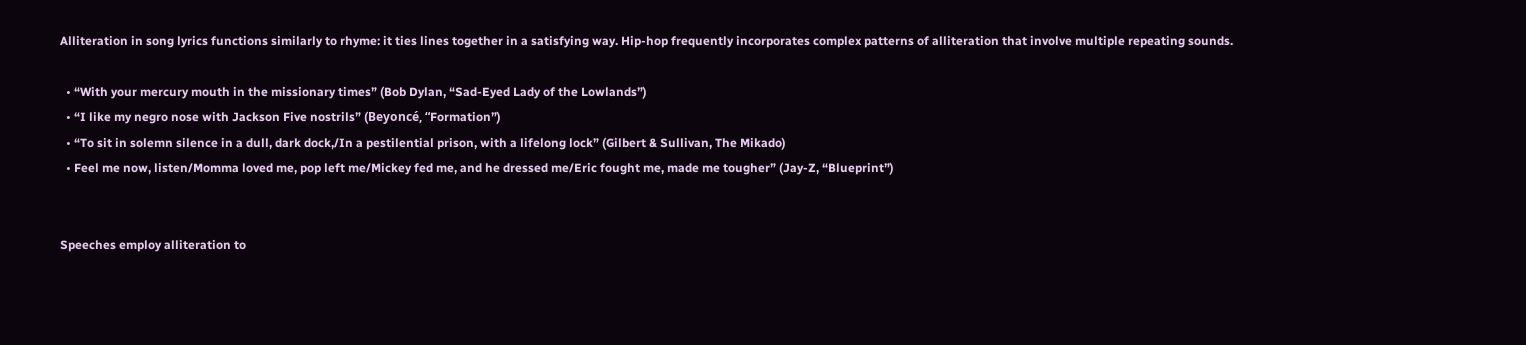Alliteration in song lyrics functions similarly to rhyme: it ties lines together in a satisfying way. Hip-hop frequently incorporates complex patterns of alliteration that involve multiple repeating sounds.

  • “With your mercury mouth in the missionary times” (Bob Dylan, “Sad-Eyed Lady of the Lowlands”)
  • “I like my negro nose with Jackson Five nostrils” (Beyoncé, “Formation”)
  • “To sit in solemn silence in a dull, dark dock,/In a pestilential prison, with a lifelong lock” (Gilbert & Sullivan, The Mikado)
  • Feel me now, listen/Momma loved me, pop left me/Mickey fed me, and he dressed me/Eric fought me, made me tougher” (Jay-Z, “Blueprint”)


Speeches employ alliteration to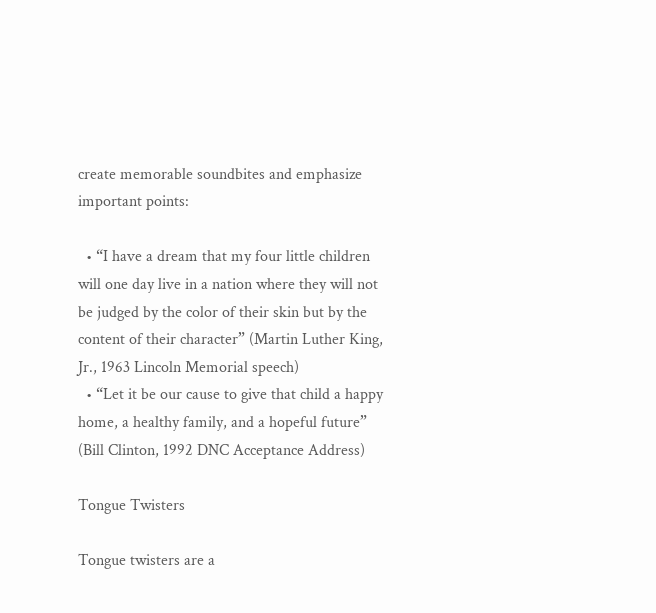create memorable soundbites and emphasize important points:

  • “I have a dream that my four little children will one day live in a nation where they will not be judged by the color of their skin but by the content of their character” (Martin Luther King, Jr., 1963 Lincoln Memorial speech)
  • “Let it be our cause to give that child a happy home, a healthy family, and a hopeful future” (Bill Clinton, 1992 DNC Acceptance Address)

Tongue Twisters

Tongue twisters are a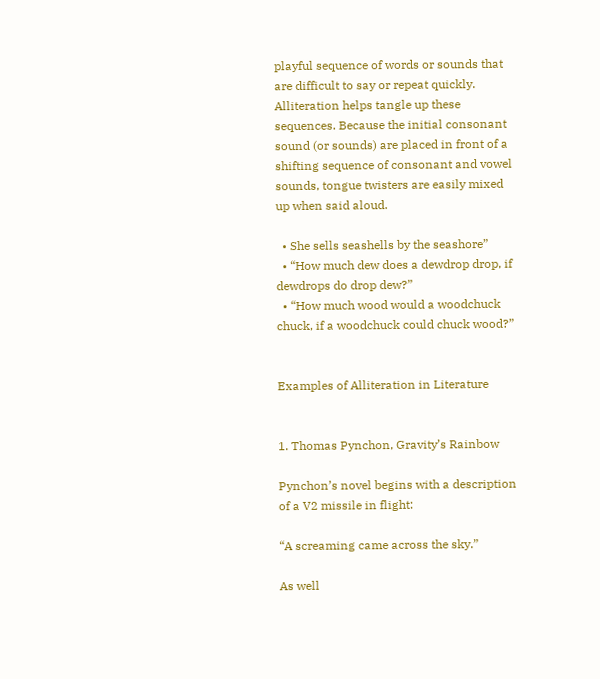playful sequence of words or sounds that are difficult to say or repeat quickly. Alliteration helps tangle up these sequences. Because the initial consonant sound (or sounds) are placed in front of a shifting sequence of consonant and vowel sounds, tongue twisters are easily mixed up when said aloud.

  • She sells seashells by the seashore”
  • “How much dew does a dewdrop drop, if dewdrops do drop dew?”
  • “How much wood would a woodchuck chuck, if a woodchuck could chuck wood?”


Examples of Alliteration in Literature


1. Thomas Pynchon, Gravity’s Rainbow

Pynchon’s novel begins with a description of a V2 missile in flight:

“A screaming came across the sky.”

As well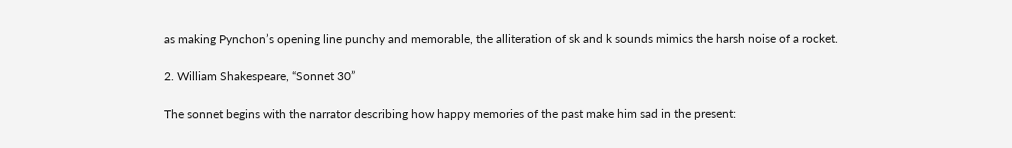as making Pynchon’s opening line punchy and memorable, the alliteration of sk and k sounds mimics the harsh noise of a rocket.

2. William Shakespeare, “Sonnet 30”

The sonnet begins with the narrator describing how happy memories of the past make him sad in the present: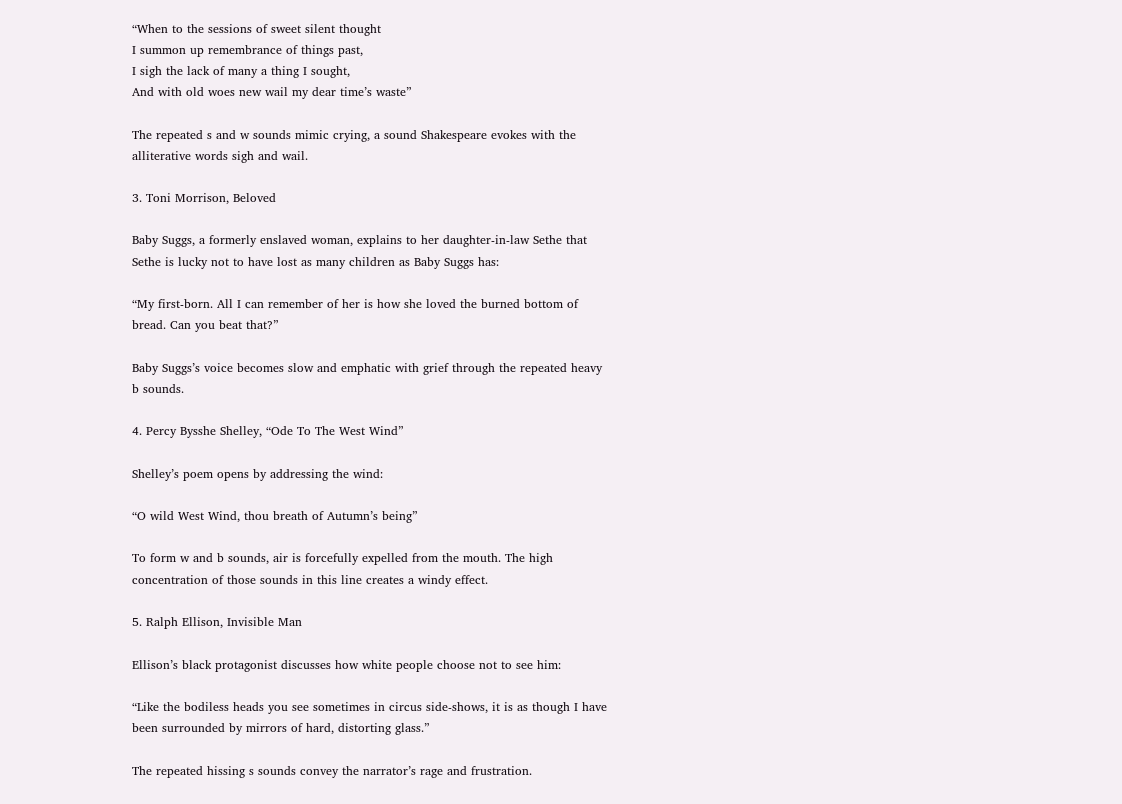“When to the sessions of sweet silent thought
I summon up remembrance of things past,
I sigh the lack of many a thing I sought,
And with old woes new wail my dear time’s waste”

The repeated s and w sounds mimic crying, a sound Shakespeare evokes with the alliterative words sigh and wail.

3. Toni Morrison, Beloved

Baby Suggs, a formerly enslaved woman, explains to her daughter-in-law Sethe that Sethe is lucky not to have lost as many children as Baby Suggs has:

“My first-born. All I can remember of her is how she loved the burned bottom of bread. Can you beat that?”

Baby Suggs’s voice becomes slow and emphatic with grief through the repeated heavy b sounds.

4. Percy Bysshe Shelley, “Ode To The West Wind”

Shelley’s poem opens by addressing the wind:

“O wild West Wind, thou breath of Autumn’s being”

To form w and b sounds, air is forcefully expelled from the mouth. The high concentration of those sounds in this line creates a windy effect.

5. Ralph Ellison, Invisible Man

Ellison’s black protagonist discusses how white people choose not to see him:

“Like the bodiless heads you see sometimes in circus side-shows, it is as though I have been surrounded by mirrors of hard, distorting glass.”

The repeated hissing s sounds convey the narrator’s rage and frustration.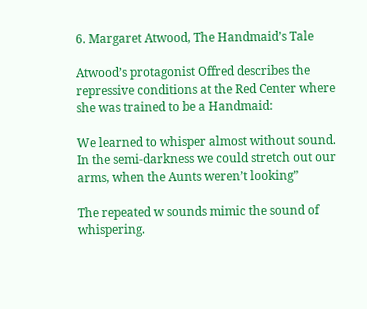6. Margaret Atwood, The Handmaid’s Tale

Atwood’s protagonist Offred describes the repressive conditions at the Red Center where she was trained to be a Handmaid:

We learned to whisper almost without sound. In the semi-darkness we could stretch out our arms, when the Aunts weren’t looking”

The repeated w sounds mimic the sound of whispering.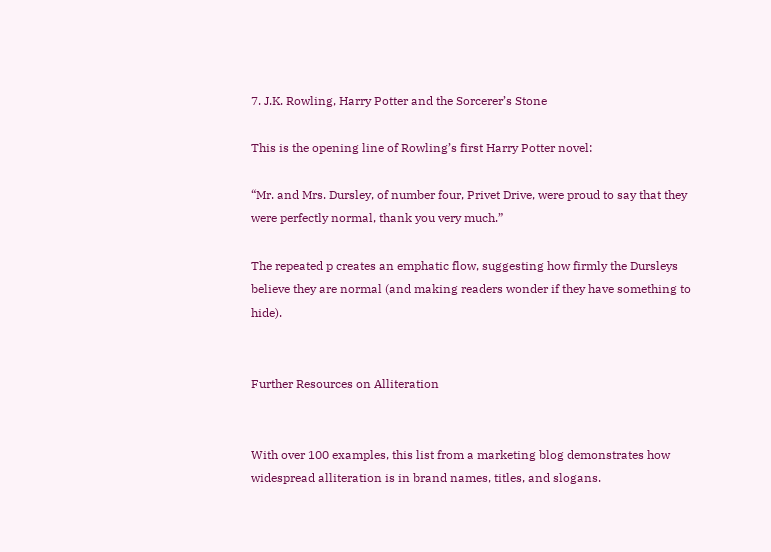7. J.K. Rowling, Harry Potter and the Sorcerer’s Stone

This is the opening line of Rowling’s first Harry Potter novel:

“Mr. and Mrs. Dursley, of number four, Privet Drive, were proud to say that they were perfectly normal, thank you very much.”

The repeated p creates an emphatic flow, suggesting how firmly the Dursleys believe they are normal (and making readers wonder if they have something to hide).


Further Resources on Alliteration


With over 100 examples, this list from a marketing blog demonstrates how widespread alliteration is in brand names, titles, and slogans.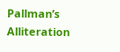Pallman’s Alliteration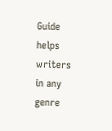Guide helps writers in any genre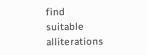find suitable alliterations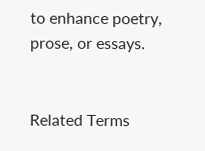to enhance poetry, prose, or essays.


Related Terms